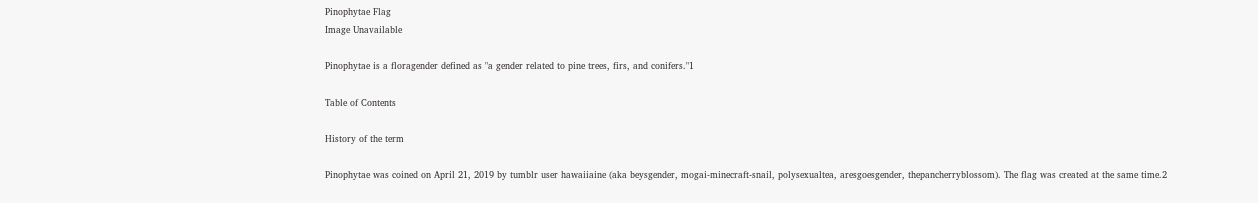Pinophytae Flag
Image Unavailable

Pinophytae is a floragender defined as "a gender related to pine trees, firs, and conifers."1

Table of Contents

History of the term

Pinophytae was coined on April 21, 2019 by tumblr user hawaiiaine (aka beysgender, mogai-minecraft-snail, polysexualtea, aresgoesgender, thepancherryblossom). The flag was created at the same time.2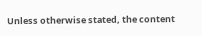Unless otherwise stated, the content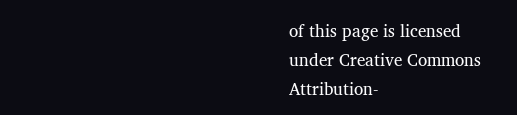of this page is licensed under Creative Commons Attribution-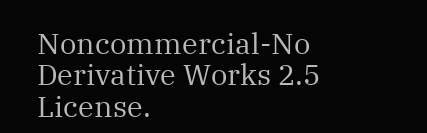Noncommercial-No Derivative Works 2.5 License.